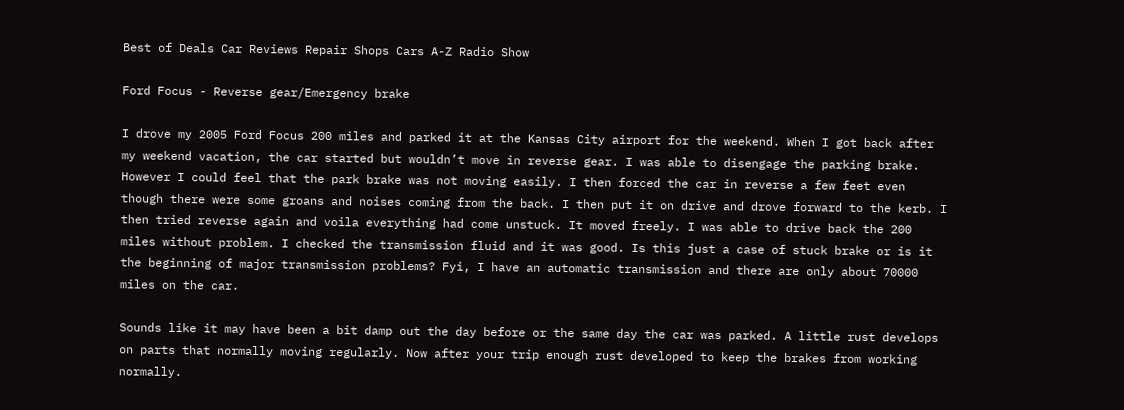Best of Deals Car Reviews Repair Shops Cars A-Z Radio Show

Ford Focus - Reverse gear/Emergency brake

I drove my 2005 Ford Focus 200 miles and parked it at the Kansas City airport for the weekend. When I got back after my weekend vacation, the car started but wouldn’t move in reverse gear. I was able to disengage the parking brake. However I could feel that the park brake was not moving easily. I then forced the car in reverse a few feet even though there were some groans and noises coming from the back. I then put it on drive and drove forward to the kerb. I then tried reverse again and voila everything had come unstuck. It moved freely. I was able to drive back the 200 miles without problem. I checked the transmission fluid and it was good. Is this just a case of stuck brake or is it the beginning of major transmission problems? Fyi, I have an automatic transmission and there are only about 70000 miles on the car.

Sounds like it may have been a bit damp out the day before or the same day the car was parked. A little rust develops on parts that normally moving regularly. Now after your trip enough rust developed to keep the brakes from working normally.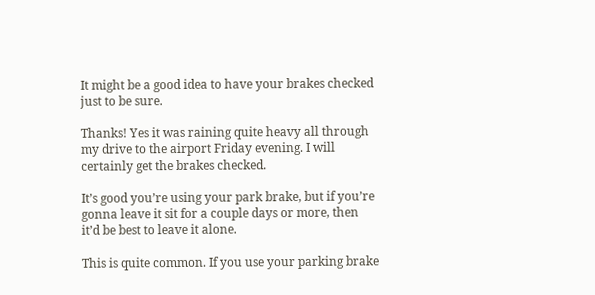It might be a good idea to have your brakes checked just to be sure.

Thanks! Yes it was raining quite heavy all through my drive to the airport Friday evening. I will certainly get the brakes checked.

It’s good you’re using your park brake, but if you’re gonna leave it sit for a couple days or more, then it’d be best to leave it alone.

This is quite common. If you use your parking brake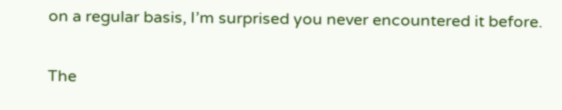on a regular basis, I’m surprised you never encountered it before.

The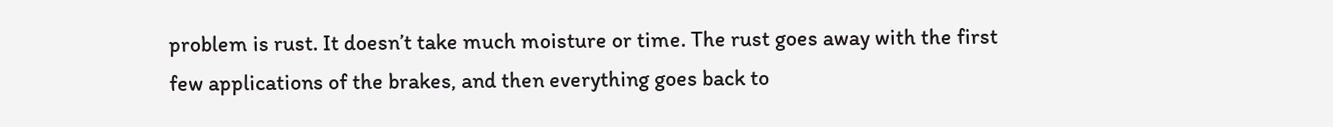problem is rust. It doesn’t take much moisture or time. The rust goes away with the first few applications of the brakes, and then everything goes back to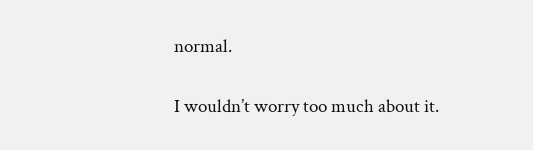normal.

I wouldn’t worry too much about it.